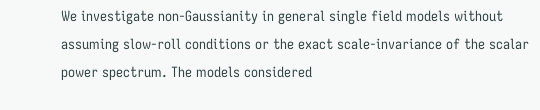We investigate non-Gaussianity in general single field models without assuming slow-roll conditions or the exact scale-invariance of the scalar power spectrum. The models considered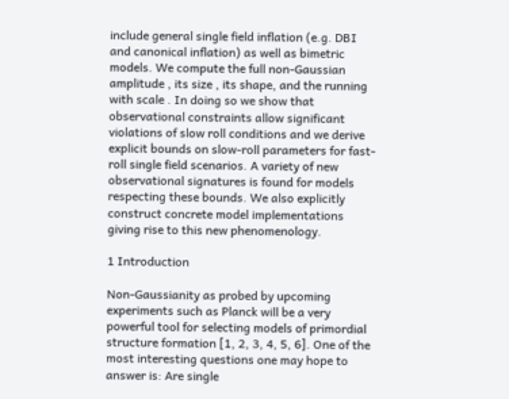include general single field inflation (e.g. DBI and canonical inflation) as well as bimetric models. We compute the full non-Gaussian amplitude , its size , its shape, and the running with scale . In doing so we show that observational constraints allow significant violations of slow roll conditions and we derive explicit bounds on slow-roll parameters for fast-roll single field scenarios. A variety of new observational signatures is found for models respecting these bounds. We also explicitly construct concrete model implementations giving rise to this new phenomenology.

1 Introduction

Non-Gaussianity as probed by upcoming experiments such as Planck will be a very powerful tool for selecting models of primordial structure formation [1, 2, 3, 4, 5, 6]. One of the most interesting questions one may hope to answer is: Are single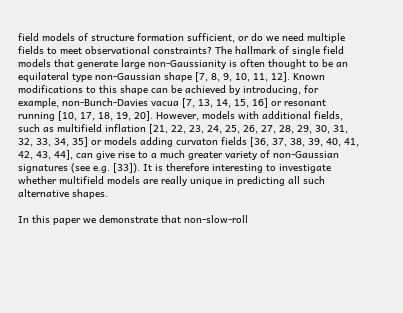field models of structure formation sufficient, or do we need multiple fields to meet observational constraints? The hallmark of single field models that generate large non-Gaussianity is often thought to be an equilateral type non-Gaussian shape [7, 8, 9, 10, 11, 12]. Known modifications to this shape can be achieved by introducing, for example, non-Bunch-Davies vacua [7, 13, 14, 15, 16] or resonant running [10, 17, 18, 19, 20]. However, models with additional fields, such as multifield inflation [21, 22, 23, 24, 25, 26, 27, 28, 29, 30, 31, 32, 33, 34, 35] or models adding curvaton fields [36, 37, 38, 39, 40, 41, 42, 43, 44], can give rise to a much greater variety of non-Gaussian signatures (see e.g. [33]). It is therefore interesting to investigate whether multifield models are really unique in predicting all such alternative shapes.

In this paper we demonstrate that non-slow-roll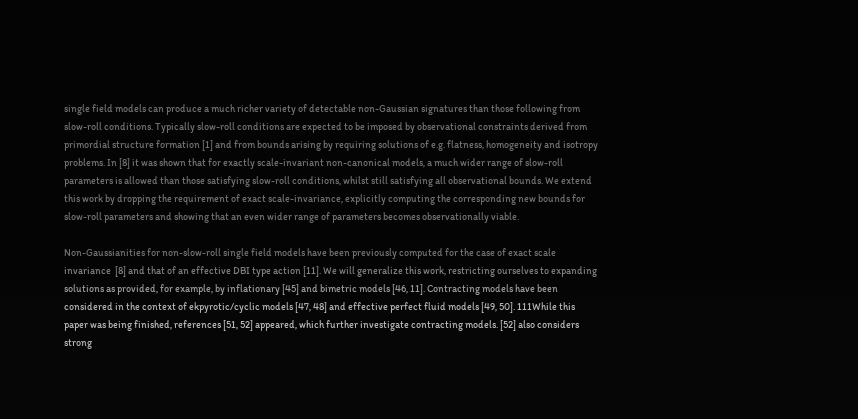single field models can produce a much richer variety of detectable non-Gaussian signatures than those following from slow-roll conditions. Typically slow-roll conditions are expected to be imposed by observational constraints derived from primordial structure formation [1] and from bounds arising by requiring solutions of e.g. flatness, homogeneity and isotropy problems. In [8] it was shown that for exactly scale-invariant non-canonical models, a much wider range of slow-roll parameters is allowed than those satisfying slow-roll conditions, whilst still satisfying all observational bounds. We extend this work by dropping the requirement of exact scale-invariance, explicitly computing the corresponding new bounds for slow-roll parameters and showing that an even wider range of parameters becomes observationally viable.

Non-Gaussianities for non-slow-roll single field models have been previously computed for the case of exact scale invariance  [8] and that of an effective DBI type action [11]. We will generalize this work, restricting ourselves to expanding solutions as provided, for example, by inflationary [45] and bimetric models [46, 11]. Contracting models have been considered in the context of ekpyrotic/cyclic models [47, 48] and effective perfect fluid models [49, 50]. 111While this paper was being finished, references [51, 52] appeared, which further investigate contracting models. [52] also considers strong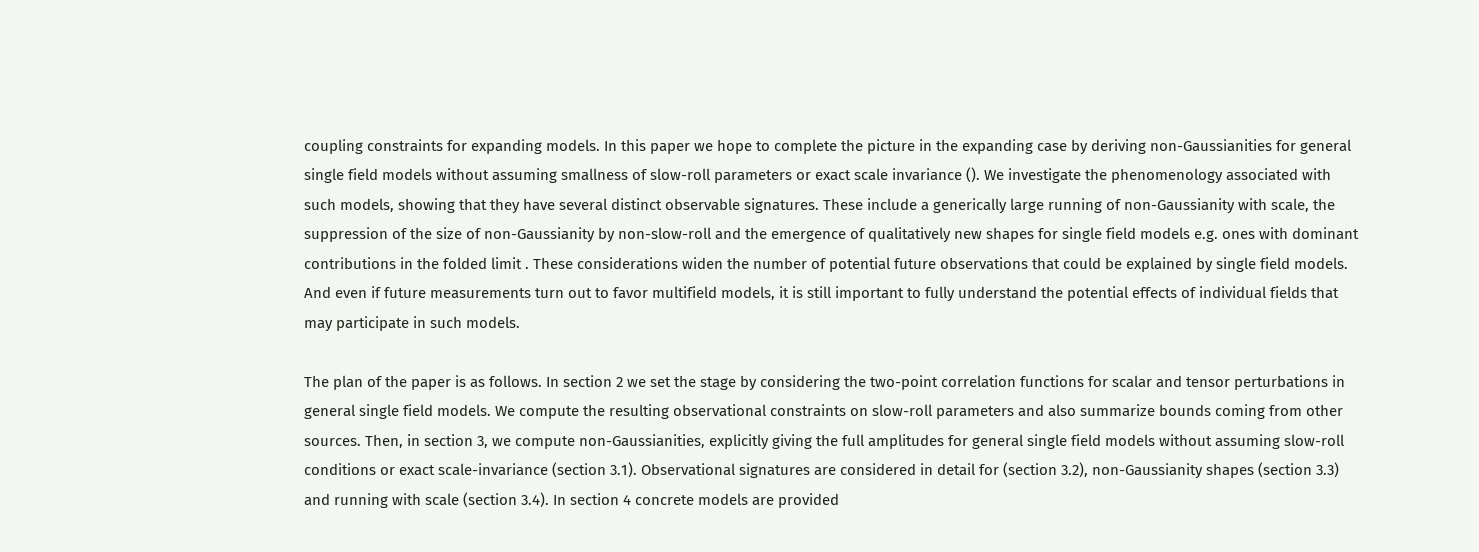coupling constraints for expanding models. In this paper we hope to complete the picture in the expanding case by deriving non-Gaussianities for general single field models without assuming smallness of slow-roll parameters or exact scale invariance (). We investigate the phenomenology associated with such models, showing that they have several distinct observable signatures. These include a generically large running of non-Gaussianity with scale, the suppression of the size of non-Gaussianity by non-slow-roll and the emergence of qualitatively new shapes for single field models e.g. ones with dominant contributions in the folded limit . These considerations widen the number of potential future observations that could be explained by single field models. And even if future measurements turn out to favor multifield models, it is still important to fully understand the potential effects of individual fields that may participate in such models.

The plan of the paper is as follows. In section 2 we set the stage by considering the two-point correlation functions for scalar and tensor perturbations in general single field models. We compute the resulting observational constraints on slow-roll parameters and also summarize bounds coming from other sources. Then, in section 3, we compute non-Gaussianities, explicitly giving the full amplitudes for general single field models without assuming slow-roll conditions or exact scale-invariance (section 3.1). Observational signatures are considered in detail for (section 3.2), non-Gaussianity shapes (section 3.3) and running with scale (section 3.4). In section 4 concrete models are provided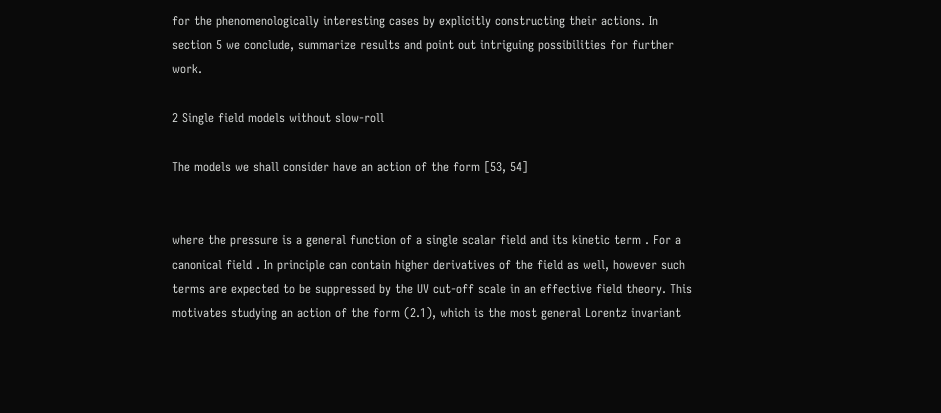for the phenomenologically interesting cases by explicitly constructing their actions. In section 5 we conclude, summarize results and point out intriguing possibilities for further work.

2 Single field models without slow-roll

The models we shall consider have an action of the form [53, 54]


where the pressure is a general function of a single scalar field and its kinetic term . For a canonical field . In principle can contain higher derivatives of the field as well, however such terms are expected to be suppressed by the UV cut-off scale in an effective field theory. This motivates studying an action of the form (2.1), which is the most general Lorentz invariant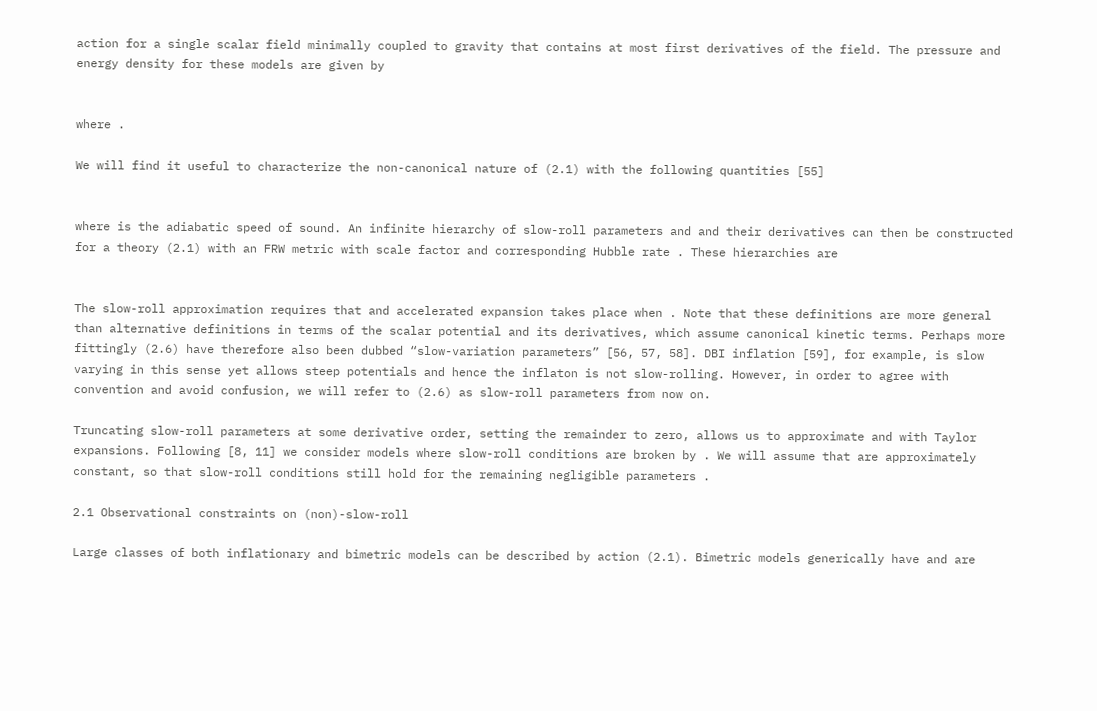action for a single scalar field minimally coupled to gravity that contains at most first derivatives of the field. The pressure and energy density for these models are given by


where .

We will find it useful to characterize the non-canonical nature of (2.1) with the following quantities [55]


where is the adiabatic speed of sound. An infinite hierarchy of slow-roll parameters and and their derivatives can then be constructed for a theory (2.1) with an FRW metric with scale factor and corresponding Hubble rate . These hierarchies are


The slow-roll approximation requires that and accelerated expansion takes place when . Note that these definitions are more general than alternative definitions in terms of the scalar potential and its derivatives, which assume canonical kinetic terms. Perhaps more fittingly (2.6) have therefore also been dubbed “slow-variation parameters” [56, 57, 58]. DBI inflation [59], for example, is slow varying in this sense yet allows steep potentials and hence the inflaton is not slow-rolling. However, in order to agree with convention and avoid confusion, we will refer to (2.6) as slow-roll parameters from now on.

Truncating slow-roll parameters at some derivative order, setting the remainder to zero, allows us to approximate and with Taylor expansions. Following [8, 11] we consider models where slow-roll conditions are broken by . We will assume that are approximately constant, so that slow-roll conditions still hold for the remaining negligible parameters .

2.1 Observational constraints on (non)-slow-roll

Large classes of both inflationary and bimetric models can be described by action (2.1). Bimetric models generically have and are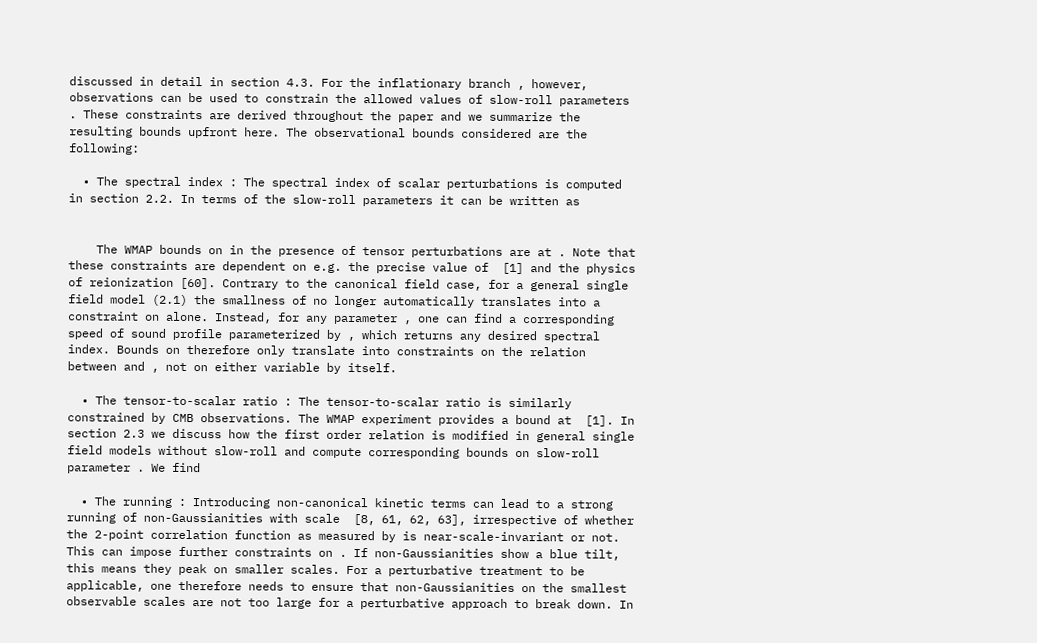discussed in detail in section 4.3. For the inflationary branch , however, observations can be used to constrain the allowed values of slow-roll parameters . These constraints are derived throughout the paper and we summarize the resulting bounds upfront here. The observational bounds considered are the following:

  • The spectral index : The spectral index of scalar perturbations is computed in section 2.2. In terms of the slow-roll parameters it can be written as


    The WMAP bounds on in the presence of tensor perturbations are at . Note that these constraints are dependent on e.g. the precise value of  [1] and the physics of reionization [60]. Contrary to the canonical field case, for a general single field model (2.1) the smallness of no longer automatically translates into a constraint on alone. Instead, for any parameter , one can find a corresponding speed of sound profile parameterized by , which returns any desired spectral index. Bounds on therefore only translate into constraints on the relation between and , not on either variable by itself.

  • The tensor-to-scalar ratio : The tensor-to-scalar ratio is similarly constrained by CMB observations. The WMAP experiment provides a bound at  [1]. In section 2.3 we discuss how the first order relation is modified in general single field models without slow-roll and compute corresponding bounds on slow-roll parameter . We find

  • The running : Introducing non-canonical kinetic terms can lead to a strong running of non-Gaussianities with scale  [8, 61, 62, 63], irrespective of whether the 2-point correlation function as measured by is near-scale-invariant or not. This can impose further constraints on . If non-Gaussianities show a blue tilt, this means they peak on smaller scales. For a perturbative treatment to be applicable, one therefore needs to ensure that non-Gaussianities on the smallest observable scales are not too large for a perturbative approach to break down. In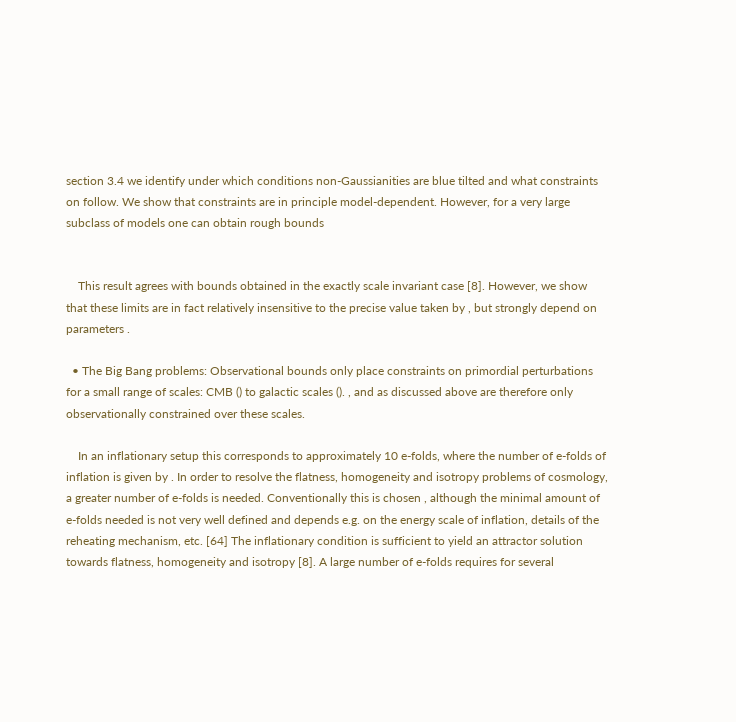section 3.4 we identify under which conditions non-Gaussianities are blue tilted and what constraints on follow. We show that constraints are in principle model-dependent. However, for a very large subclass of models one can obtain rough bounds


    This result agrees with bounds obtained in the exactly scale invariant case [8]. However, we show that these limits are in fact relatively insensitive to the precise value taken by , but strongly depend on parameters .

  • The Big Bang problems: Observational bounds only place constraints on primordial perturbations for a small range of scales: CMB () to galactic scales (). , and as discussed above are therefore only observationally constrained over these scales.

    In an inflationary setup this corresponds to approximately 10 e-folds, where the number of e-folds of inflation is given by . In order to resolve the flatness, homogeneity and isotropy problems of cosmology, a greater number of e-folds is needed. Conventionally this is chosen , although the minimal amount of e-folds needed is not very well defined and depends e.g. on the energy scale of inflation, details of the reheating mechanism, etc. [64] The inflationary condition is sufficient to yield an attractor solution towards flatness, homogeneity and isotropy [8]. A large number of e-folds requires for several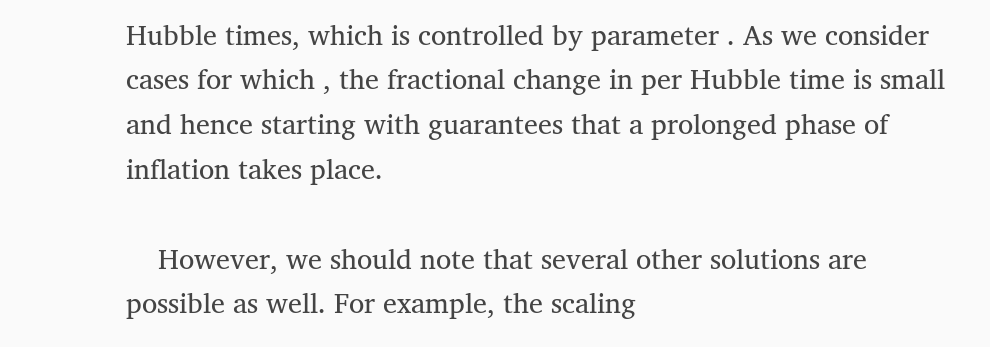Hubble times, which is controlled by parameter . As we consider cases for which , the fractional change in per Hubble time is small and hence starting with guarantees that a prolonged phase of inflation takes place.

    However, we should note that several other solutions are possible as well. For example, the scaling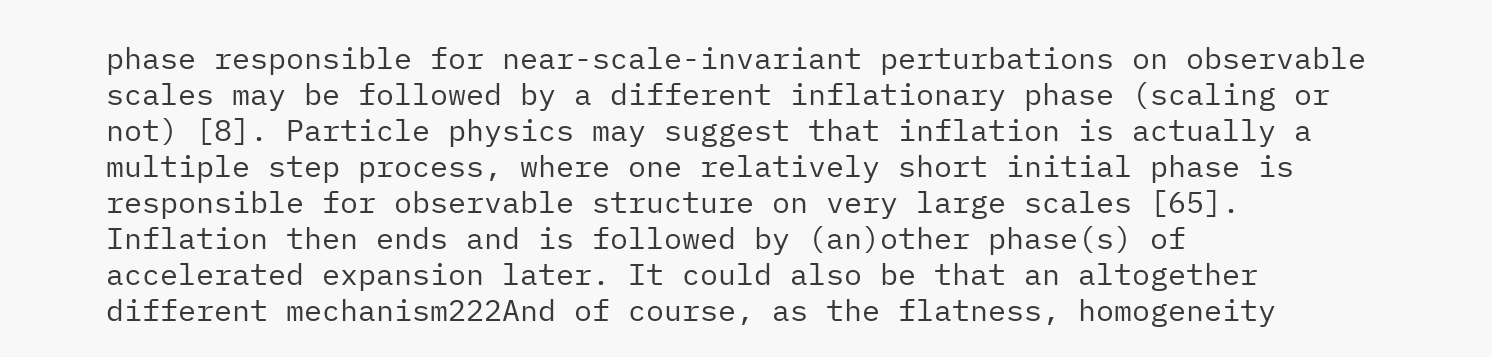phase responsible for near-scale-invariant perturbations on observable scales may be followed by a different inflationary phase (scaling or not) [8]. Particle physics may suggest that inflation is actually a multiple step process, where one relatively short initial phase is responsible for observable structure on very large scales [65]. Inflation then ends and is followed by (an)other phase(s) of accelerated expansion later. It could also be that an altogether different mechanism222And of course, as the flatness, homogeneity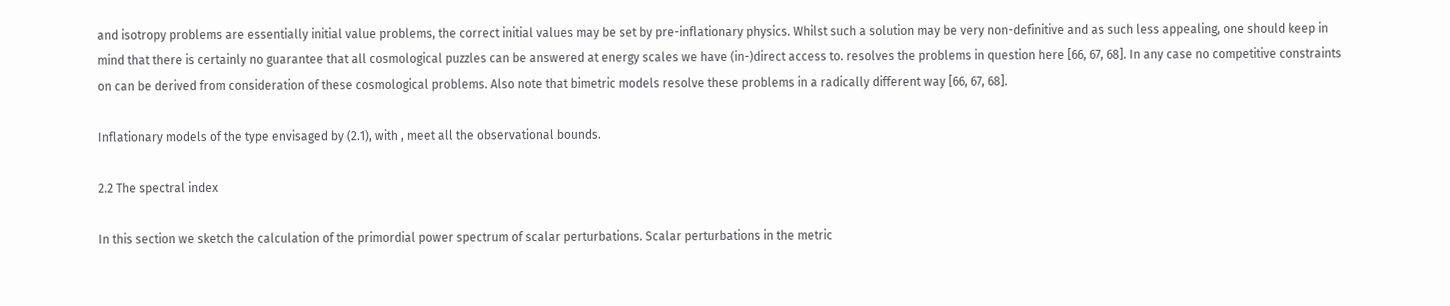and isotropy problems are essentially initial value problems, the correct initial values may be set by pre-inflationary physics. Whilst such a solution may be very non-definitive and as such less appealing, one should keep in mind that there is certainly no guarantee that all cosmological puzzles can be answered at energy scales we have (in-)direct access to. resolves the problems in question here [66, 67, 68]. In any case no competitive constraints on can be derived from consideration of these cosmological problems. Also note that bimetric models resolve these problems in a radically different way [66, 67, 68].

Inflationary models of the type envisaged by (2.1), with , meet all the observational bounds.

2.2 The spectral index

In this section we sketch the calculation of the primordial power spectrum of scalar perturbations. Scalar perturbations in the metric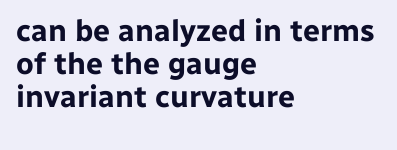can be analyzed in terms of the the gauge invariant curvature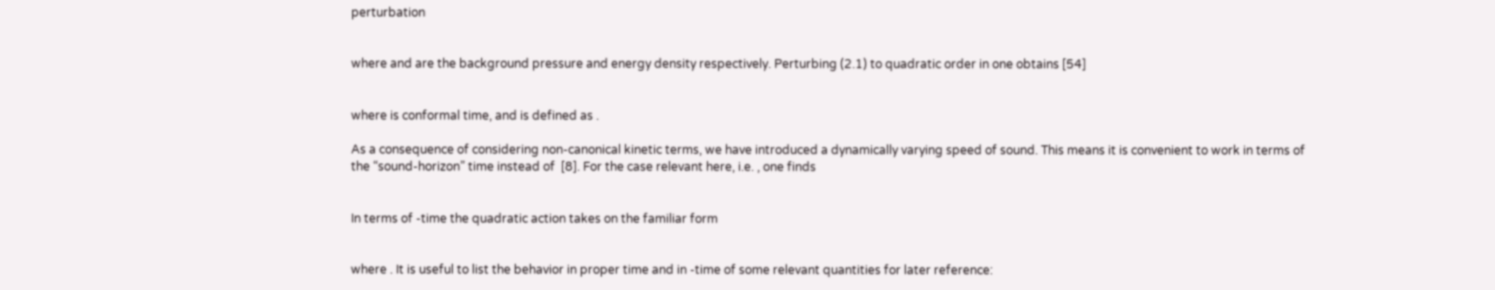perturbation


where and are the background pressure and energy density respectively. Perturbing (2.1) to quadratic order in one obtains [54]


where is conformal time, and is defined as .

As a consequence of considering non-canonical kinetic terms, we have introduced a dynamically varying speed of sound. This means it is convenient to work in terms of the “sound-horizon” time instead of  [8]. For the case relevant here, i.e. , one finds


In terms of -time the quadratic action takes on the familiar form


where . It is useful to list the behavior in proper time and in -time of some relevant quantities for later reference: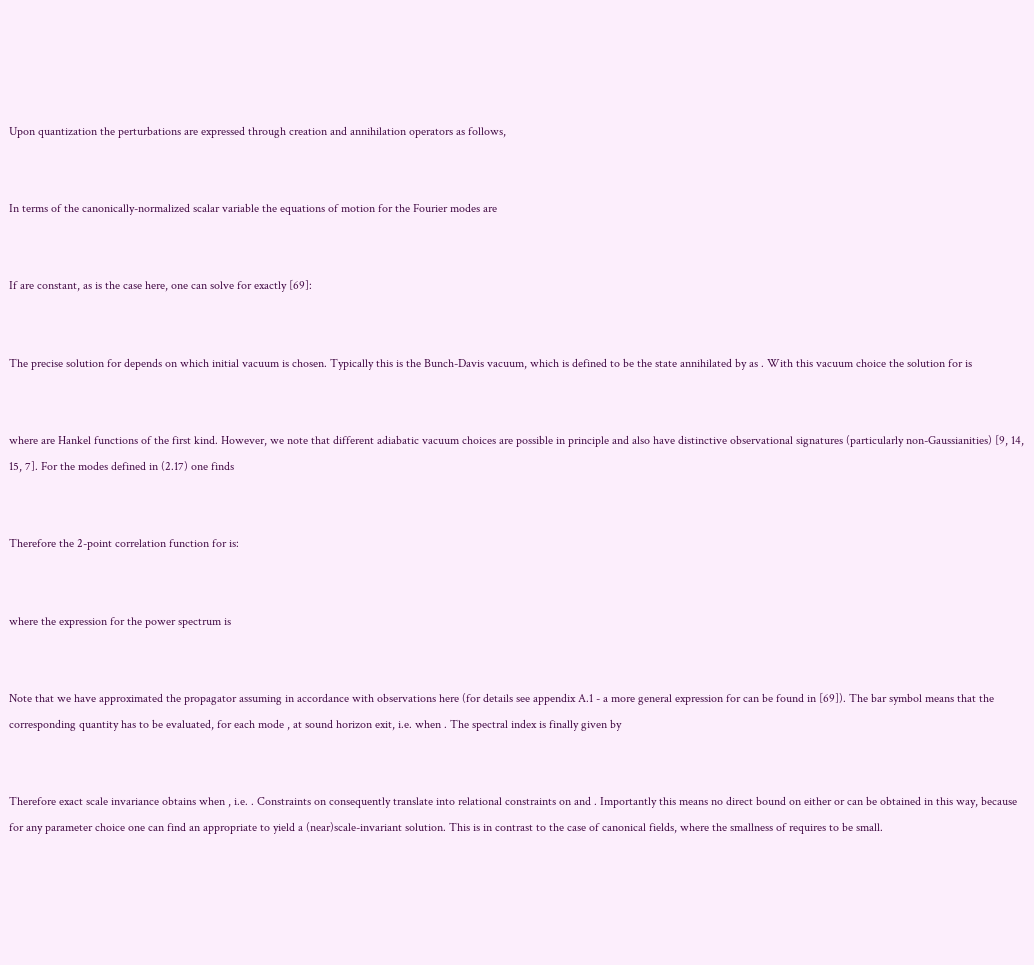Upon quantization the perturbations are expressed through creation and annihilation operators as follows,


In terms of the canonically-normalized scalar variable the equations of motion for the Fourier modes are


If are constant, as is the case here, one can solve for exactly [69]:


The precise solution for depends on which initial vacuum is chosen. Typically this is the Bunch-Davis vacuum, which is defined to be the state annihilated by as . With this vacuum choice the solution for is


where are Hankel functions of the first kind. However, we note that different adiabatic vacuum choices are possible in principle and also have distinctive observational signatures (particularly non-Gaussianities) [9, 14, 15, 7]. For the modes defined in (2.17) one finds


Therefore the 2-point correlation function for is:


where the expression for the power spectrum is


Note that we have approximated the propagator assuming in accordance with observations here (for details see appendix A.1 - a more general expression for can be found in [69]). The bar symbol means that the corresponding quantity has to be evaluated, for each mode , at sound horizon exit, i.e. when . The spectral index is finally given by


Therefore exact scale invariance obtains when , i.e. . Constraints on consequently translate into relational constraints on and . Importantly this means no direct bound on either or can be obtained in this way, because for any parameter choice one can find an appropriate to yield a (near)scale-invariant solution. This is in contrast to the case of canonical fields, where the smallness of requires to be small.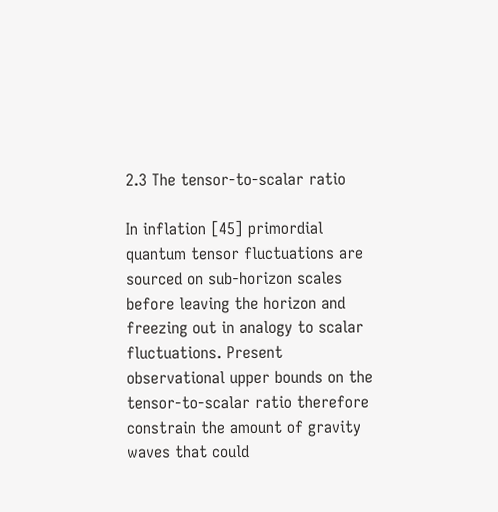2.3 The tensor-to-scalar ratio

In inflation [45] primordial quantum tensor fluctuations are sourced on sub-horizon scales before leaving the horizon and freezing out in analogy to scalar fluctuations. Present observational upper bounds on the tensor-to-scalar ratio therefore constrain the amount of gravity waves that could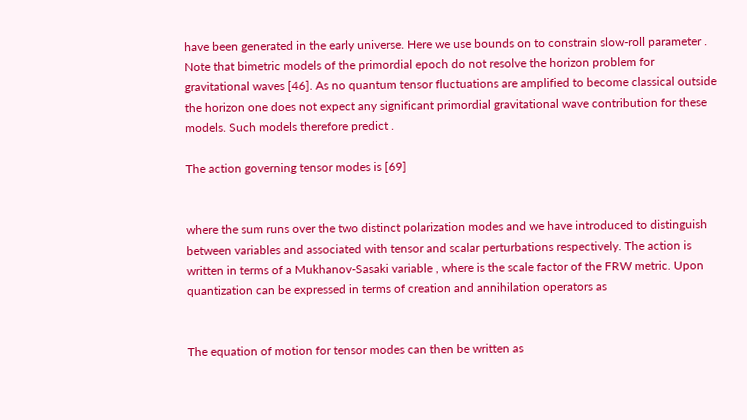have been generated in the early universe. Here we use bounds on to constrain slow-roll parameter . Note that bimetric models of the primordial epoch do not resolve the horizon problem for gravitational waves [46]. As no quantum tensor fluctuations are amplified to become classical outside the horizon one does not expect any significant primordial gravitational wave contribution for these models. Such models therefore predict .

The action governing tensor modes is [69]


where the sum runs over the two distinct polarization modes and we have introduced to distinguish between variables and associated with tensor and scalar perturbations respectively. The action is written in terms of a Mukhanov-Sasaki variable , where is the scale factor of the FRW metric. Upon quantization can be expressed in terms of creation and annihilation operators as


The equation of motion for tensor modes can then be written as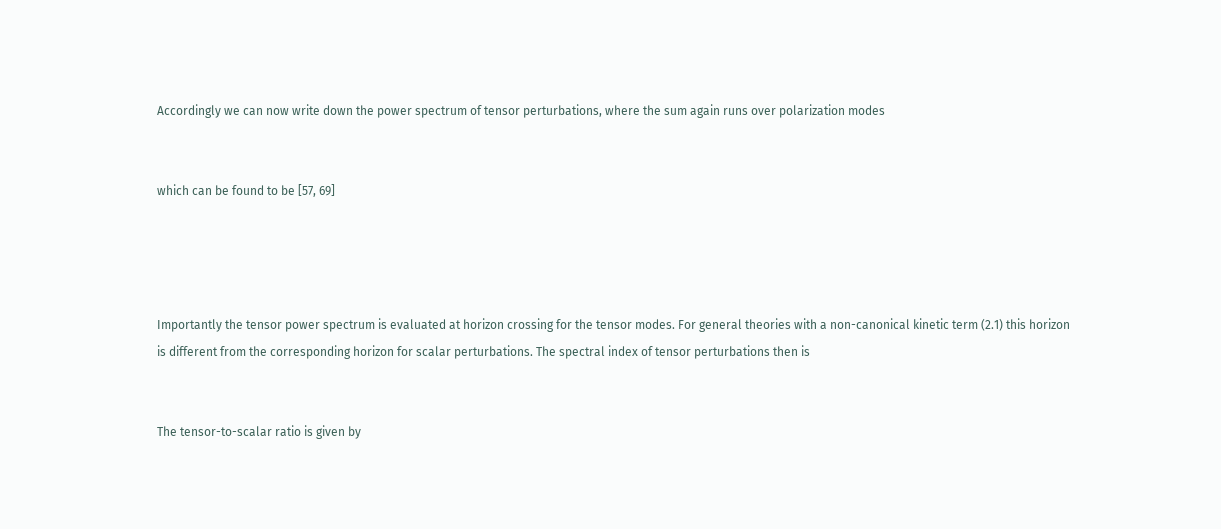Accordingly we can now write down the power spectrum of tensor perturbations, where the sum again runs over polarization modes


which can be found to be [57, 69]




Importantly the tensor power spectrum is evaluated at horizon crossing for the tensor modes. For general theories with a non-canonical kinetic term (2.1) this horizon is different from the corresponding horizon for scalar perturbations. The spectral index of tensor perturbations then is


The tensor-to-scalar ratio is given by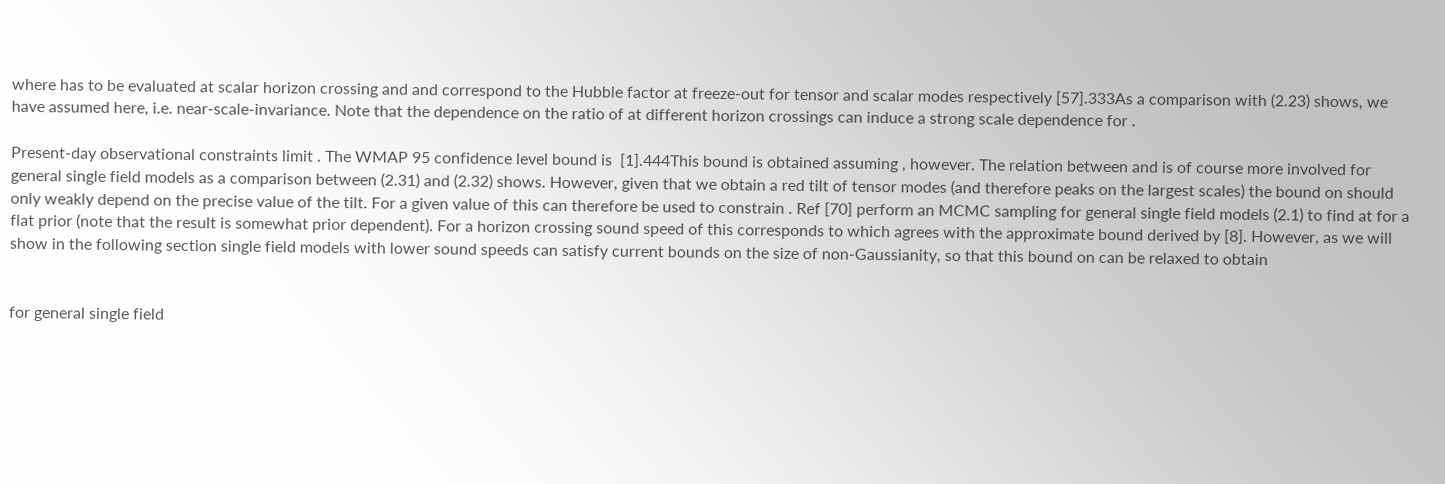where has to be evaluated at scalar horizon crossing and and correspond to the Hubble factor at freeze-out for tensor and scalar modes respectively [57].333As a comparison with (2.23) shows, we have assumed here, i.e. near-scale-invariance. Note that the dependence on the ratio of at different horizon crossings can induce a strong scale dependence for .

Present-day observational constraints limit . The WMAP 95 confidence level bound is  [1].444This bound is obtained assuming , however. The relation between and is of course more involved for general single field models as a comparison between (2.31) and (2.32) shows. However, given that we obtain a red tilt of tensor modes (and therefore peaks on the largest scales) the bound on should only weakly depend on the precise value of the tilt. For a given value of this can therefore be used to constrain . Ref [70] perform an MCMC sampling for general single field models (2.1) to find at for a flat prior (note that the result is somewhat prior dependent). For a horizon crossing sound speed of this corresponds to which agrees with the approximate bound derived by [8]. However, as we will show in the following section single field models with lower sound speeds can satisfy current bounds on the size of non-Gaussianity, so that this bound on can be relaxed to obtain


for general single field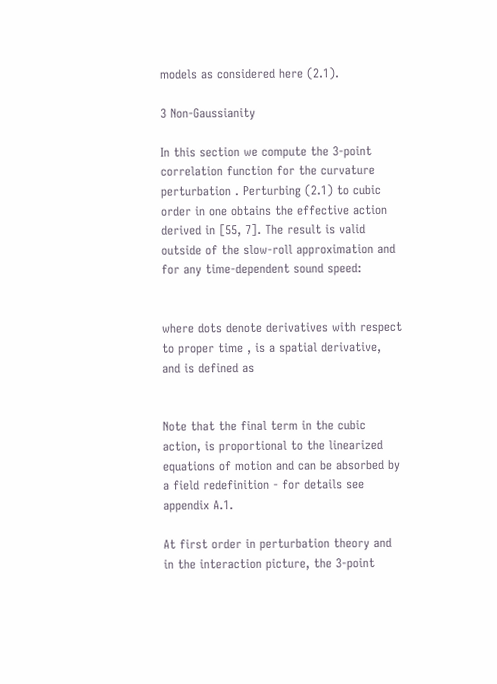models as considered here (2.1).

3 Non-Gaussianity

In this section we compute the 3-point correlation function for the curvature perturbation . Perturbing (2.1) to cubic order in one obtains the effective action derived in [55, 7]. The result is valid outside of the slow-roll approximation and for any time-dependent sound speed:


where dots denote derivatives with respect to proper time , is a spatial derivative, and is defined as


Note that the final term in the cubic action, is proportional to the linearized equations of motion and can be absorbed by a field redefinition - for details see appendix A.1.

At first order in perturbation theory and in the interaction picture, the 3-point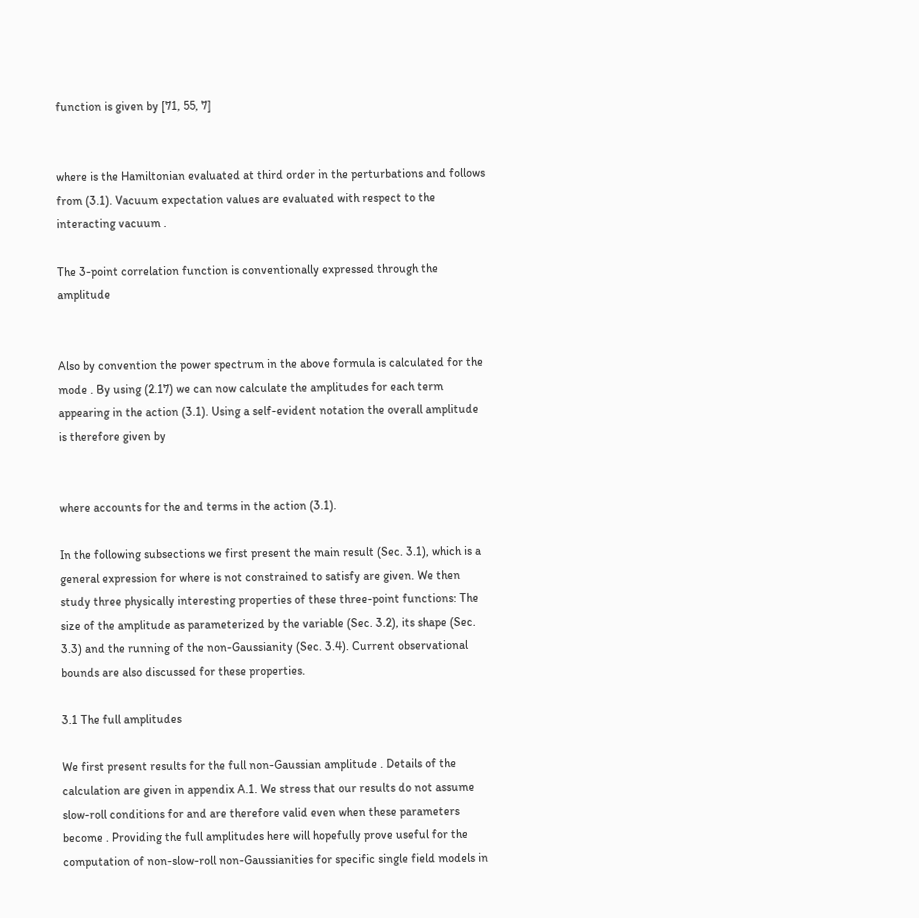function is given by [71, 55, 7]


where is the Hamiltonian evaluated at third order in the perturbations and follows from (3.1). Vacuum expectation values are evaluated with respect to the interacting vacuum .

The 3-point correlation function is conventionally expressed through the amplitude


Also by convention the power spectrum in the above formula is calculated for the mode . By using (2.17) we can now calculate the amplitudes for each term appearing in the action (3.1). Using a self-evident notation the overall amplitude is therefore given by


where accounts for the and terms in the action (3.1).

In the following subsections we first present the main result (Sec. 3.1), which is a general expression for where is not constrained to satisfy are given. We then study three physically interesting properties of these three-point functions: The size of the amplitude as parameterized by the variable (Sec. 3.2), its shape (Sec. 3.3) and the running of the non-Gaussianity (Sec. 3.4). Current observational bounds are also discussed for these properties.

3.1 The full amplitudes

We first present results for the full non-Gaussian amplitude . Details of the calculation are given in appendix A.1. We stress that our results do not assume slow-roll conditions for and are therefore valid even when these parameters become . Providing the full amplitudes here will hopefully prove useful for the computation of non-slow-roll non-Gaussianities for specific single field models in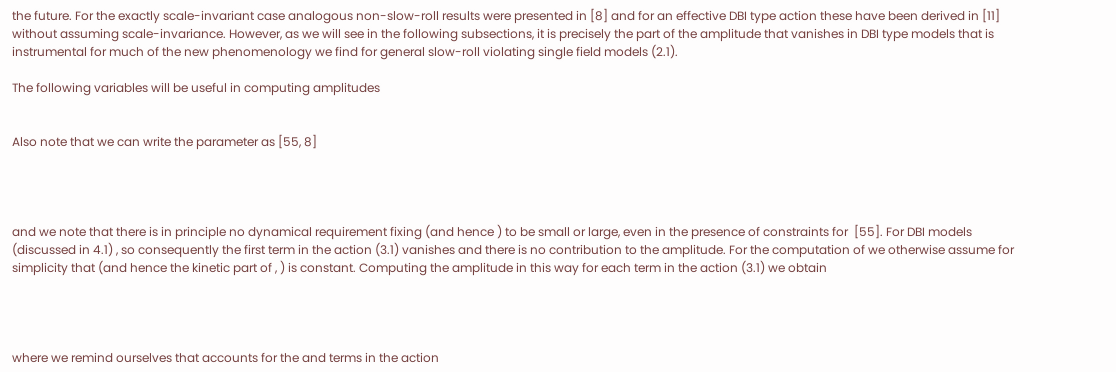the future. For the exactly scale-invariant case analogous non-slow-roll results were presented in [8] and for an effective DBI type action these have been derived in [11] without assuming scale-invariance. However, as we will see in the following subsections, it is precisely the part of the amplitude that vanishes in DBI type models that is instrumental for much of the new phenomenology we find for general slow-roll violating single field models (2.1).

The following variables will be useful in computing amplitudes


Also note that we can write the parameter as [55, 8]




and we note that there is in principle no dynamical requirement fixing (and hence ) to be small or large, even in the presence of constraints for  [55]. For DBI models (discussed in 4.1) , so consequently the first term in the action (3.1) vanishes and there is no contribution to the amplitude. For the computation of we otherwise assume for simplicity that (and hence the kinetic part of , ) is constant. Computing the amplitude in this way for each term in the action (3.1) we obtain




where we remind ourselves that accounts for the and terms in the action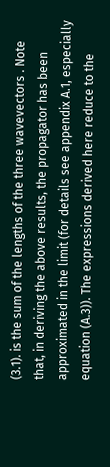(3.1). is the sum of the lengths of the three wavevectors . Note that, in deriving the above results, the propagator has been approximated in the limit (for details see appendix A.1, especially equation (A.3)). The expressions derived here reduce to the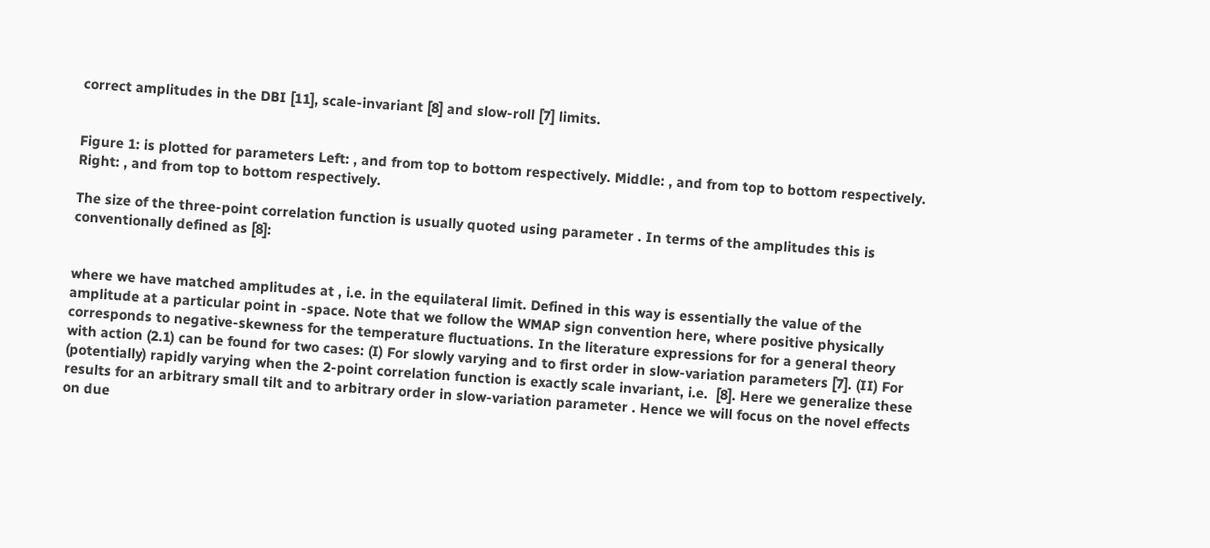correct amplitudes in the DBI [11], scale-invariant [8] and slow-roll [7] limits.


Figure 1: is plotted for parameters Left: , and from top to bottom respectively. Middle: , and from top to bottom respectively. Right: , and from top to bottom respectively.

The size of the three-point correlation function is usually quoted using parameter . In terms of the amplitudes this is conventionally defined as [8]:


where we have matched amplitudes at , i.e. in the equilateral limit. Defined in this way is essentially the value of the amplitude at a particular point in -space. Note that we follow the WMAP sign convention here, where positive physically corresponds to negative-skewness for the temperature fluctuations. In the literature expressions for for a general theory with action (2.1) can be found for two cases: (I) For slowly varying and to first order in slow-variation parameters [7]. (II) For (potentially) rapidly varying when the 2-point correlation function is exactly scale invariant, i.e.  [8]. Here we generalize these results for an arbitrary small tilt and to arbitrary order in slow-variation parameter . Hence we will focus on the novel effects on due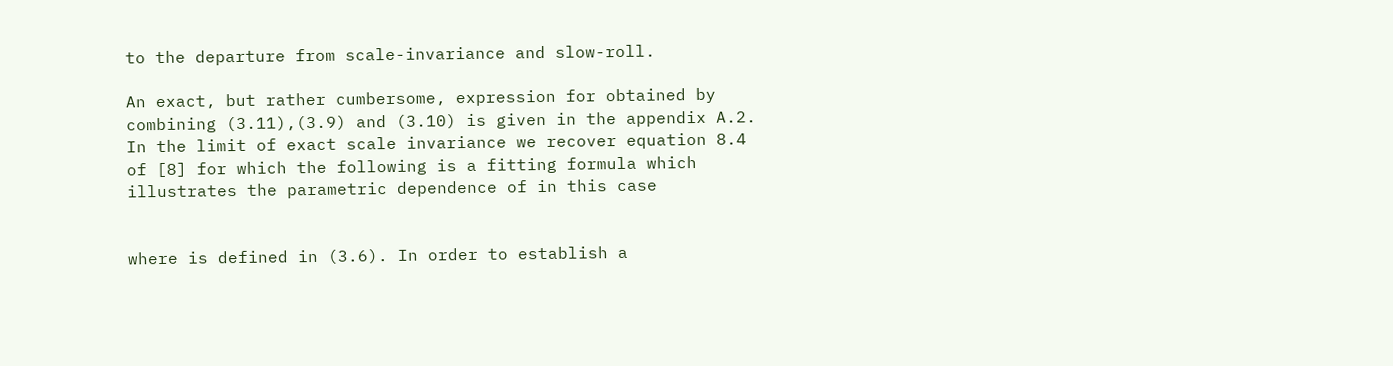to the departure from scale-invariance and slow-roll.

An exact, but rather cumbersome, expression for obtained by combining (3.11),(3.9) and (3.10) is given in the appendix A.2. In the limit of exact scale invariance we recover equation 8.4 of [8] for which the following is a fitting formula which illustrates the parametric dependence of in this case


where is defined in (3.6). In order to establish a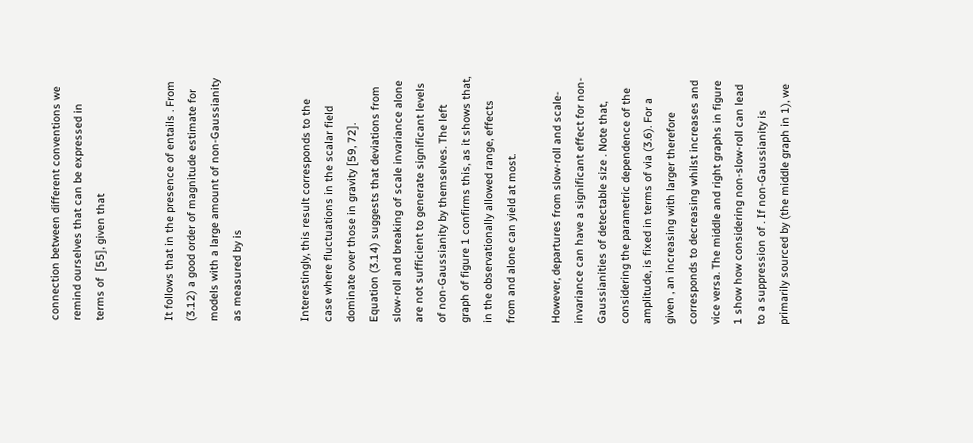connection between different conventions we remind ourselves that can be expressed in terms of  [55], given that


It follows that in the presence of entails . From (3.12) a good order of magnitude estimate for models with a large amount of non-Gaussianity as measured by is


Interestingly, this result corresponds to the case where fluctuations in the scalar field dominate over those in gravity [59, 72]. Equation (3.14) suggests that deviations from slow-roll and breaking of scale invariance alone are not sufficient to generate significant levels of non-Gaussianity by themselves. The left graph of figure 1 confirms this, as it shows that, in the observationally allowed range, effects from and alone can yield at most.

However, departures from slow-roll and scale-invariance can have a significant effect for non-Gaussianities of detectable size . Note that, considering the parametric dependence of the amplitude, is fixed in terms of via (3.6). For a given , an increasing with larger therefore corresponds to decreasing whilst increases and vice versa. The middle and right graphs in figure 1 show how considering non-slow-roll can lead to a suppression of . If non-Gaussianity is primarily sourced by (the middle graph in 1), we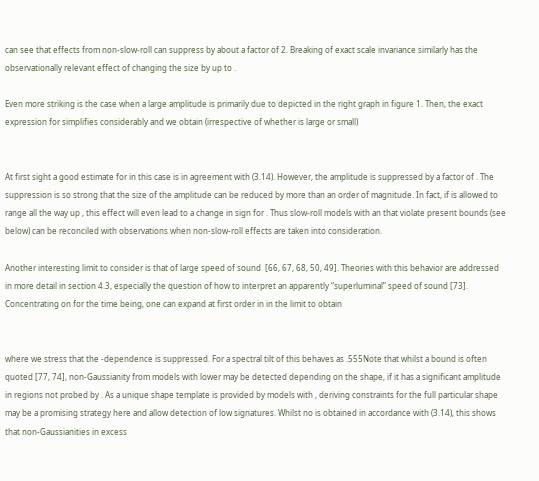can see that effects from non-slow-roll can suppress by about a factor of 2. Breaking of exact scale invariance similarly has the observationally relevant effect of changing the size by up to .

Even more striking is the case when a large amplitude is primarily due to depicted in the right graph in figure 1. Then, the exact expression for simplifies considerably and we obtain (irrespective of whether is large or small)


At first sight a good estimate for in this case is in agreement with (3.14). However, the amplitude is suppressed by a factor of . The suppression is so strong that the size of the amplitude can be reduced by more than an order of magnitude. In fact, if is allowed to range all the way up , this effect will even lead to a change in sign for . Thus slow-roll models with an that violate present bounds (see below) can be reconciled with observations when non-slow-roll effects are taken into consideration.

Another interesting limit to consider is that of large speed of sound  [66, 67, 68, 50, 49]. Theories with this behavior are addressed in more detail in section 4.3, especially the question of how to interpret an apparently “superluminal” speed of sound [73]. Concentrating on for the time being, one can expand at first order in in the limit to obtain


where we stress that the -dependence is suppressed. For a spectral tilt of this behaves as .555Note that whilst a bound is often quoted [77, 74], non-Gaussianity from models with lower may be detected depending on the shape, if it has a significant amplitude in regions not probed by . As a unique shape template is provided by models with , deriving constraints for the full particular shape may be a promising strategy here and allow detection of low signatures. Whilst no is obtained in accordance with (3.14), this shows that non-Gaussianities in excess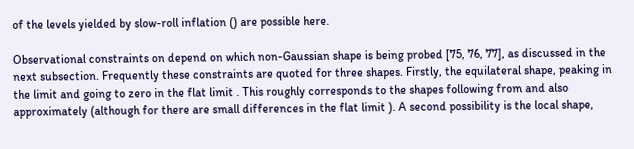of the levels yielded by slow-roll inflation () are possible here.

Observational constraints on depend on which non-Gaussian shape is being probed [75, 76, 77], as discussed in the next subsection. Frequently these constraints are quoted for three shapes. Firstly, the equilateral shape, peaking in the limit and going to zero in the flat limit . This roughly corresponds to the shapes following from and also approximately (although for there are small differences in the flat limit ). A second possibility is the local shape,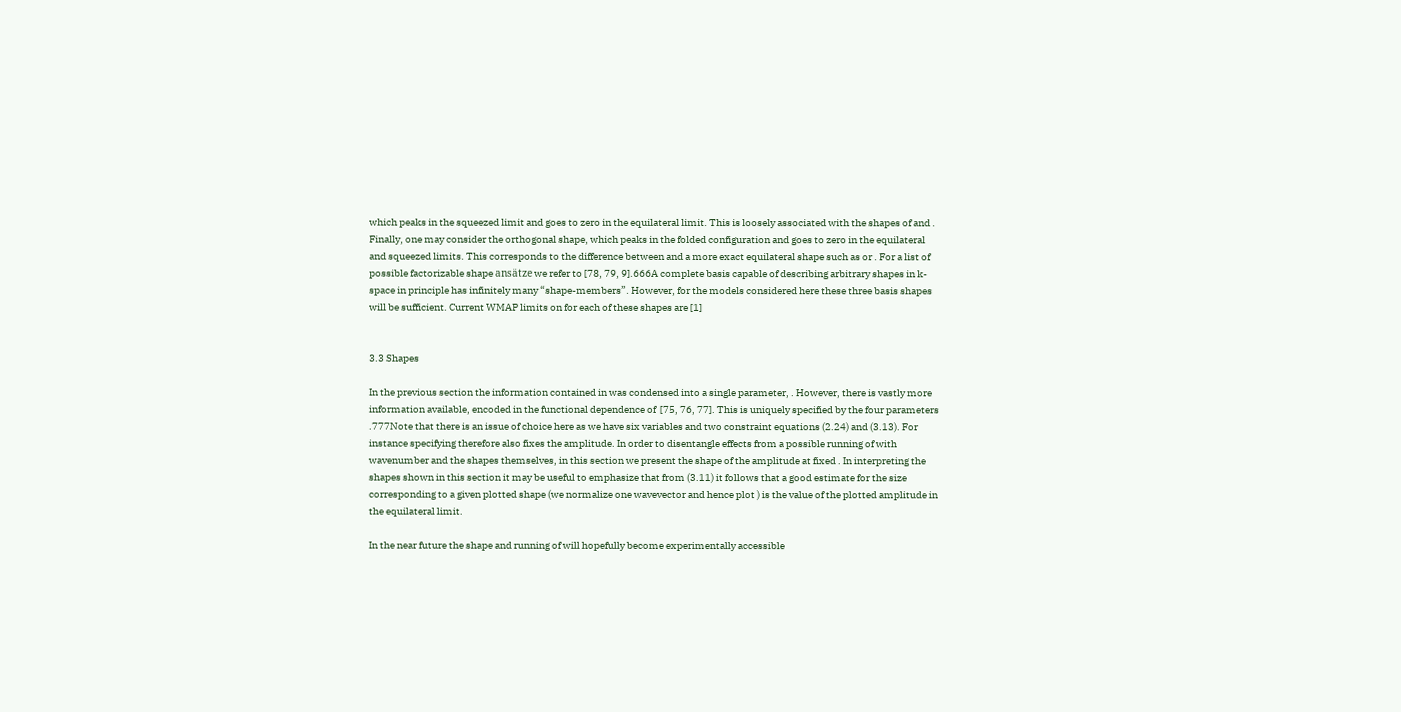which peaks in the squeezed limit and goes to zero in the equilateral limit. This is loosely associated with the shapes of and . Finally, one may consider the orthogonal shape, which peaks in the folded configuration and goes to zero in the equilateral and squeezed limits. This corresponds to the difference between and a more exact equilateral shape such as or . For a list of possible factorizable shape ansätze we refer to [78, 79, 9].666A complete basis capable of describing arbitrary shapes in k-space in principle has infinitely many “shape-members”. However, for the models considered here these three basis shapes will be sufficient. Current WMAP limits on for each of these shapes are [1]


3.3 Shapes

In the previous section the information contained in was condensed into a single parameter, . However, there is vastly more information available, encoded in the functional dependence of  [75, 76, 77]. This is uniquely specified by the four parameters .777Note that there is an issue of choice here as we have six variables and two constraint equations (2.24) and (3.13). For instance specifying therefore also fixes the amplitude. In order to disentangle effects from a possible running of with wavenumber and the shapes themselves, in this section we present the shape of the amplitude at fixed . In interpreting the shapes shown in this section it may be useful to emphasize that from (3.11) it follows that a good estimate for the size corresponding to a given plotted shape (we normalize one wavevector and hence plot ) is the value of the plotted amplitude in the equilateral limit.

In the near future the shape and running of will hopefully become experimentally accessible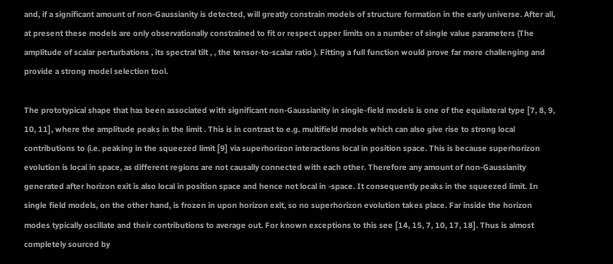and, if a significant amount of non-Gaussianity is detected, will greatly constrain models of structure formation in the early universe. After all, at present these models are only observationally constrained to fit or respect upper limits on a number of single value parameters (The amplitude of scalar perturbations , its spectral tilt , , the tensor-to-scalar ratio ). Fitting a full function would prove far more challenging and provide a strong model selection tool.

The prototypical shape that has been associated with significant non-Gaussianity in single-field models is one of the equilateral type [7, 8, 9, 10, 11], where the amplitude peaks in the limit . This is in contrast to e.g. multifield models which can also give rise to strong local contributions to (i.e. peaking in the squeezed limit [9] via superhorizon interactions local in position space. This is because superhorizon evolution is local in space, as different regions are not causally connected with each other. Therefore any amount of non-Gaussianity generated after horizon exit is also local in position space and hence not local in -space. It consequently peaks in the squeezed limit. In single field models, on the other hand, is frozen in upon horizon exit, so no superhorizon evolution takes place. Far inside the horizon modes typically oscillate and their contributions to average out. For known exceptions to this see [14, 15, 7, 10, 17, 18]. Thus is almost completely sourced by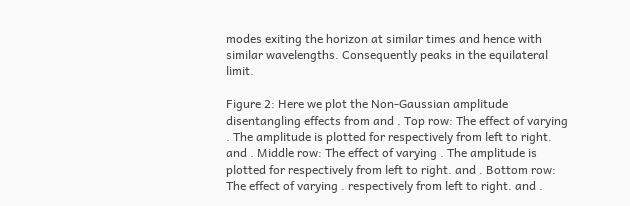modes exiting the horizon at similar times and hence with similar wavelengths. Consequently peaks in the equilateral limit.

Figure 2: Here we plot the Non-Gaussian amplitude disentangling effects from and . Top row: The effect of varying . The amplitude is plotted for respectively from left to right. and . Middle row: The effect of varying . The amplitude is plotted for respectively from left to right. and . Bottom row: The effect of varying . respectively from left to right. and .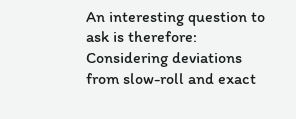An interesting question to ask is therefore: Considering deviations from slow-roll and exact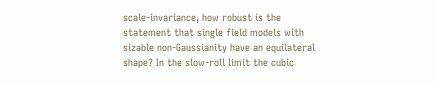scale-invariance, how robust is the statement that single field models with sizable non-Gaussianity have an equilateral shape? In the slow-roll limit the cubic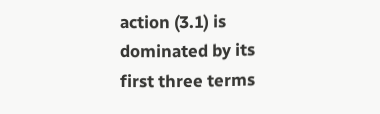action (3.1) is dominated by its first three terms